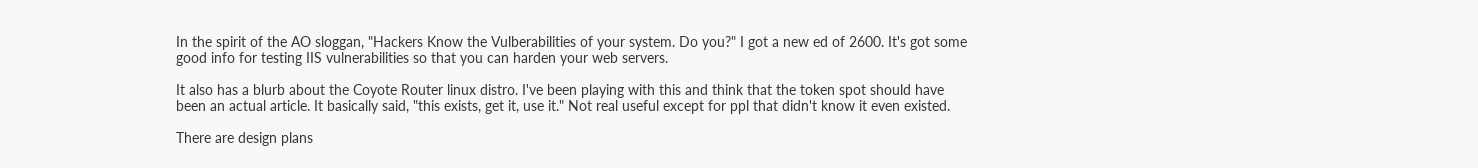In the spirit of the AO sloggan, "Hackers Know the Vulberabilities of your system. Do you?" I got a new ed of 2600. It's got some good info for testing IIS vulnerabilities so that you can harden your web servers.

It also has a blurb about the Coyote Router linux distro. I've been playing with this and think that the token spot should have been an actual article. It basically said, "this exists, get it, use it." Not real useful except for ppl that didn't know it even existed.

There are design plans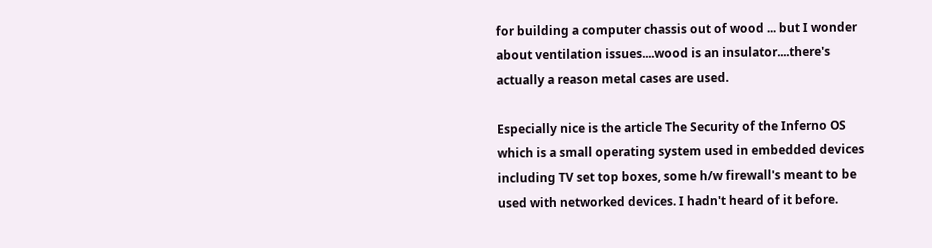for building a computer chassis out of wood ... but I wonder about ventilation issues....wood is an insulator....there's actually a reason metal cases are used.

Especially nice is the article The Security of the Inferno OS which is a small operating system used in embedded devices including TV set top boxes, some h/w firewall's meant to be used with networked devices. I hadn't heard of it before.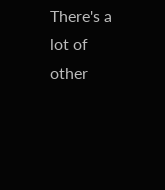There's a lot of other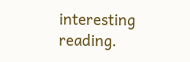interesting reading.